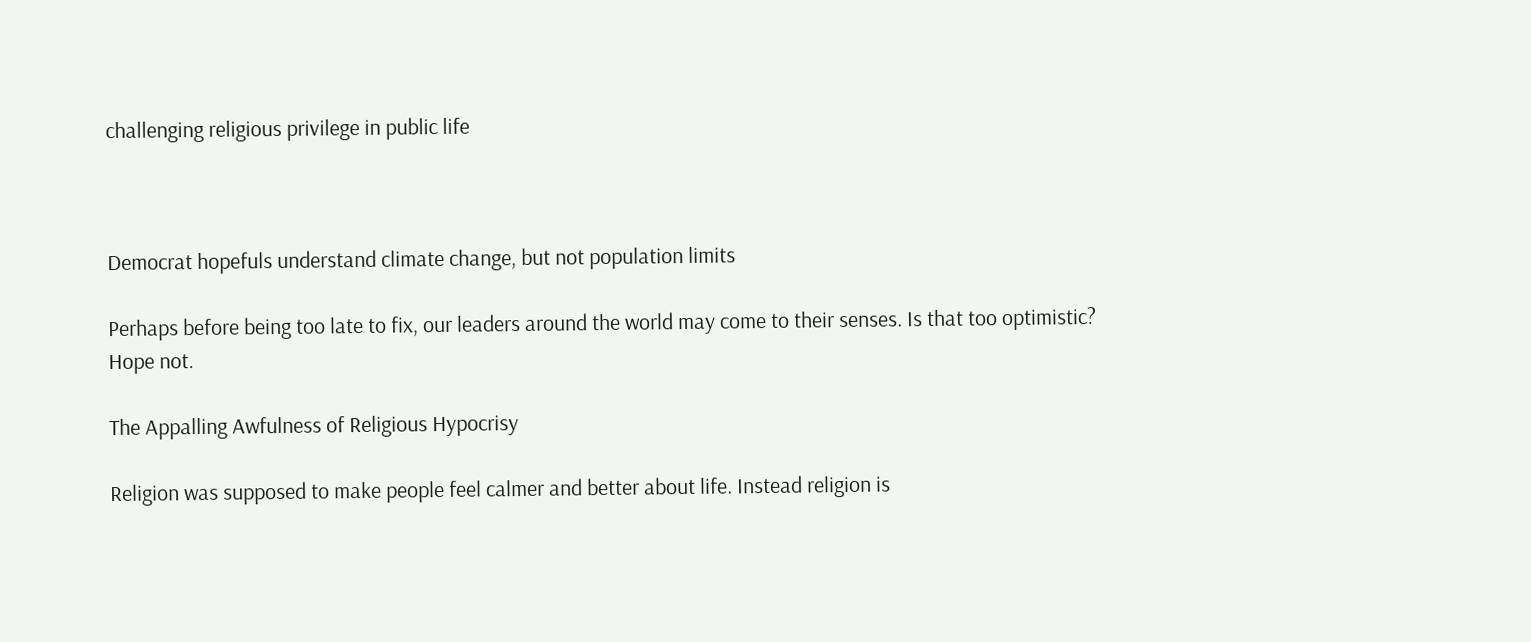challenging religious privilege in public life



Democrat hopefuls understand climate change, but not population limits

Perhaps before being too late to fix, our leaders around the world may come to their senses. Is that too optimistic? Hope not.

The Appalling Awfulness of Religious Hypocrisy

Religion was supposed to make people feel calmer and better about life. Instead religion is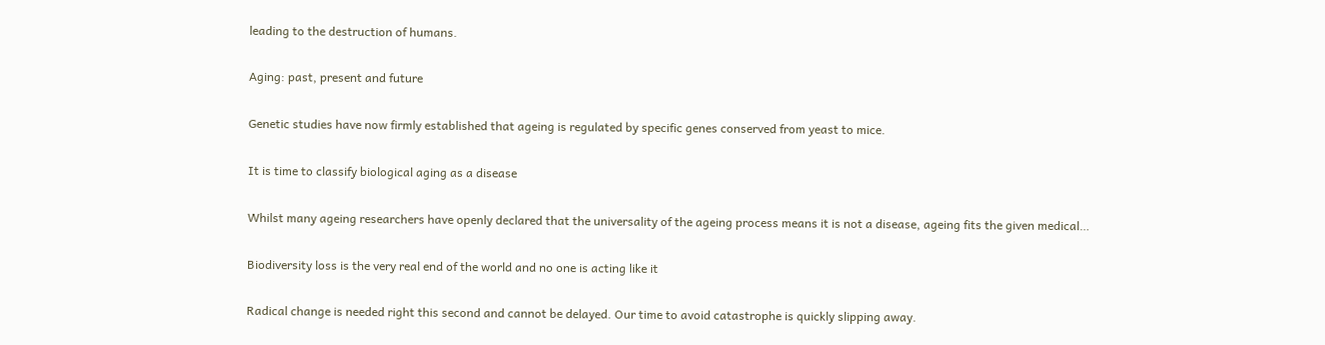leading to the destruction of humans.

Aging: past, present and future

Genetic studies have now firmly established that ageing is regulated by specific genes conserved from yeast to mice.

It is time to classify biological aging as a disease

Whilst many ageing researchers have openly declared that the universality of the ageing process means it is not a disease, ageing fits the given medical…

Biodiversity loss is the very real end of the world and no one is acting like it

Radical change is needed right this second and cannot be delayed. Our time to avoid catastrophe is quickly slipping away.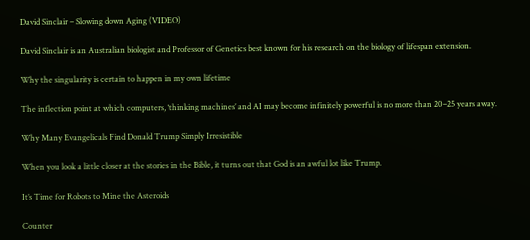David Sinclair – Slowing down Aging (VIDEO)

David Sinclair is an Australian biologist and Professor of Genetics best known for his research on the biology of lifespan extension.

Why the singularity is certain to happen in my own lifetime

The inflection point at which computers, ‘thinking machines’ and AI may become infinitely powerful is no more than 20–25 years away.

Why Many Evangelicals Find Donald Trump Simply Irresistible

When you look a little closer at the stories in the Bible, it turns out that God is an awful lot like Trump.

It’s Time for Robots to Mine the Asteroids

Counter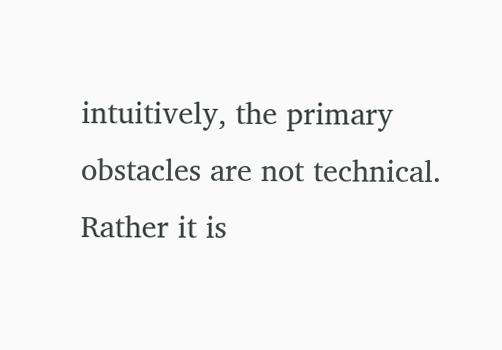intuitively, the primary obstacles are not technical. Rather it is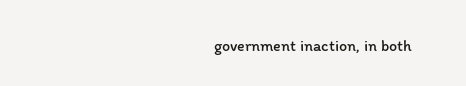government inaction, in both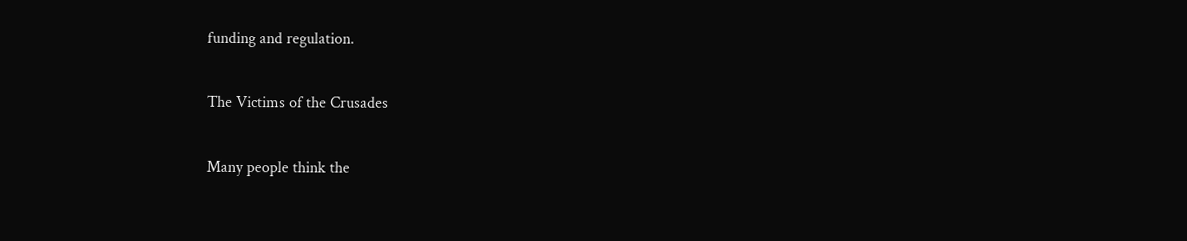funding and regulation.

The Victims of the Crusades

Many people think the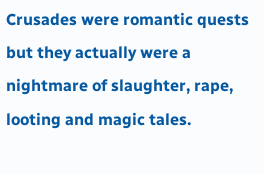Crusades were romantic quests but they actually were a nightmare of slaughter, rape, looting and magic tales.